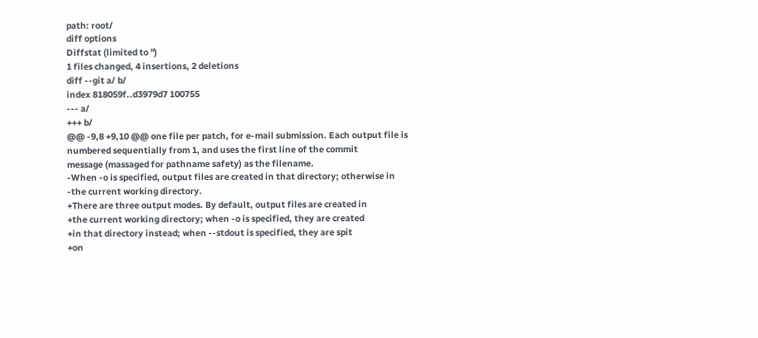path: root/
diff options
Diffstat (limited to '')
1 files changed, 4 insertions, 2 deletions
diff --git a/ b/
index 818059f..d3979d7 100755
--- a/
+++ b/
@@ -9,8 +9,10 @@ one file per patch, for e-mail submission. Each output file is
numbered sequentially from 1, and uses the first line of the commit
message (massaged for pathname safety) as the filename.
-When -o is specified, output files are created in that directory; otherwise in
-the current working directory.
+There are three output modes. By default, output files are created in
+the current working directory; when -o is specified, they are created
+in that directory instead; when --stdout is specified, they are spit
+on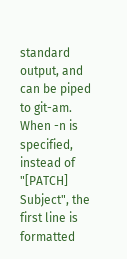standard output, and can be piped to git-am.
When -n is specified, instead of "[PATCH] Subject", the first line is formatted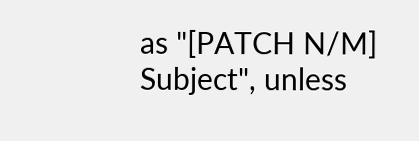as "[PATCH N/M] Subject", unless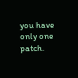you have only one patch.